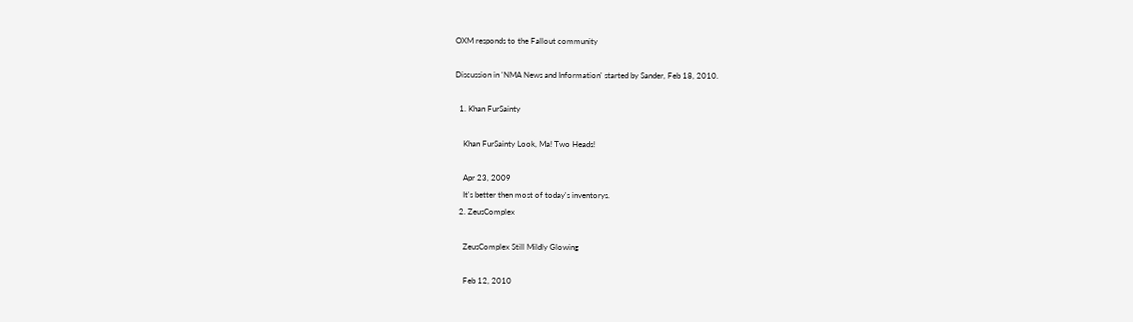OXM responds to the Fallout community

Discussion in 'NMA News and Information' started by Sander, Feb 18, 2010.

  1. Khan FurSainty

    Khan FurSainty Look, Ma! Two Heads!

    Apr 23, 2009
    It's better then most of today's inventorys.
  2. ZeusComplex

    ZeusComplex Still Mildly Glowing

    Feb 12, 2010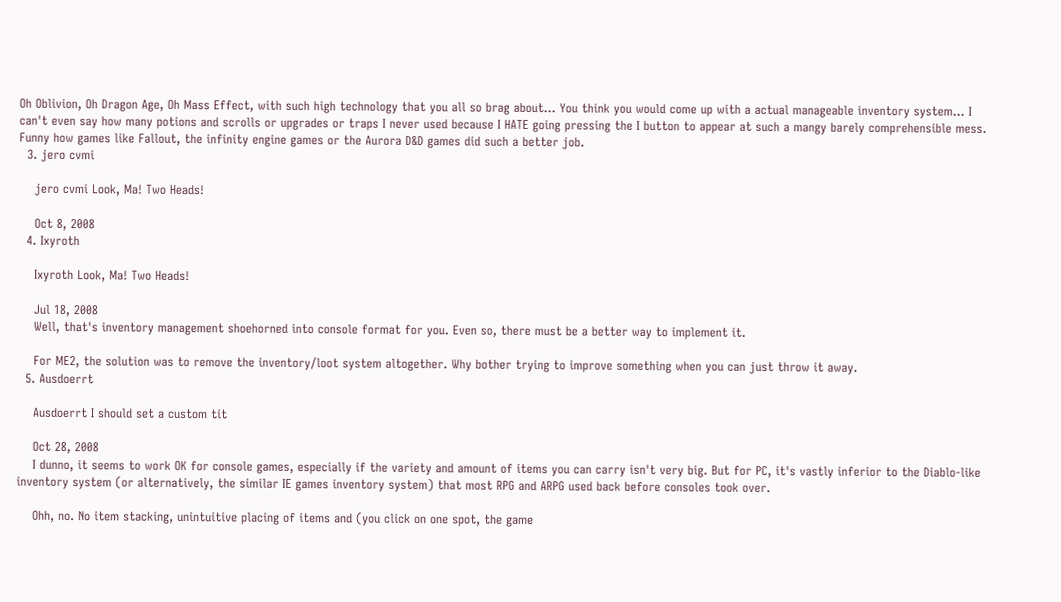Oh Oblivion, Oh Dragon Age, Oh Mass Effect, with such high technology that you all so brag about... You think you would come up with a actual manageable inventory system... I can't even say how many potions and scrolls or upgrades or traps I never used because I HATE going pressing the I button to appear at such a mangy barely comprehensible mess. Funny how games like Fallout, the infinity engine games or the Aurora D&D games did such a better job.
  3. jero cvmi

    jero cvmi Look, Ma! Two Heads!

    Oct 8, 2008
  4. Ixyroth

    Ixyroth Look, Ma! Two Heads!

    Jul 18, 2008
    Well, that's inventory management shoehorned into console format for you. Even so, there must be a better way to implement it.

    For ME2, the solution was to remove the inventory/loot system altogether. Why bother trying to improve something when you can just throw it away.
  5. Ausdoerrt

    Ausdoerrt I should set a custom tit

    Oct 28, 2008
    I dunno, it seems to work OK for console games, especially if the variety and amount of items you can carry isn't very big. But for PC, it's vastly inferior to the Diablo-like inventory system (or alternatively, the similar IE games inventory system) that most RPG and ARPG used back before consoles took over.

    Ohh, no. No item stacking, unintuitive placing of items and (you click on one spot, the game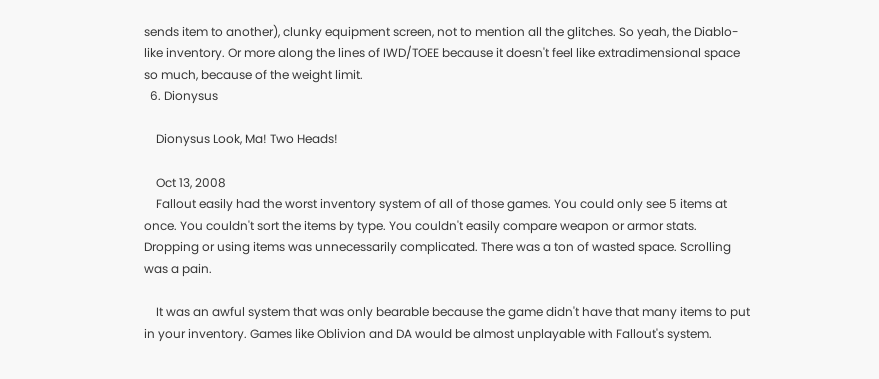sends item to another), clunky equipment screen, not to mention all the glitches. So yeah, the Diablo-like inventory. Or more along the lines of IWD/TOEE because it doesn't feel like extradimensional space so much, because of the weight limit.
  6. Dionysus

    Dionysus Look, Ma! Two Heads!

    Oct 13, 2008
    Fallout easily had the worst inventory system of all of those games. You could only see 5 items at once. You couldn't sort the items by type. You couldn't easily compare weapon or armor stats. Dropping or using items was unnecessarily complicated. There was a ton of wasted space. Scrolling was a pain.

    It was an awful system that was only bearable because the game didn't have that many items to put in your inventory. Games like Oblivion and DA would be almost unplayable with Fallout's system.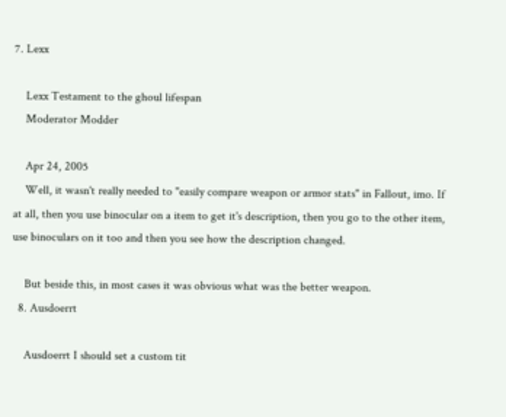7. Lexx

    Lexx Testament to the ghoul lifespan
    Moderator Modder

    Apr 24, 2005
    Well, it wasn't really needed to "easily compare weapon or armor stats" in Fallout, imo. If at all, then you use binocular on a item to get it's description, then you go to the other item, use binoculars on it too and then you see how the description changed.

    But beside this, in most cases it was obvious what was the better weapon.
  8. Ausdoerrt

    Ausdoerrt I should set a custom tit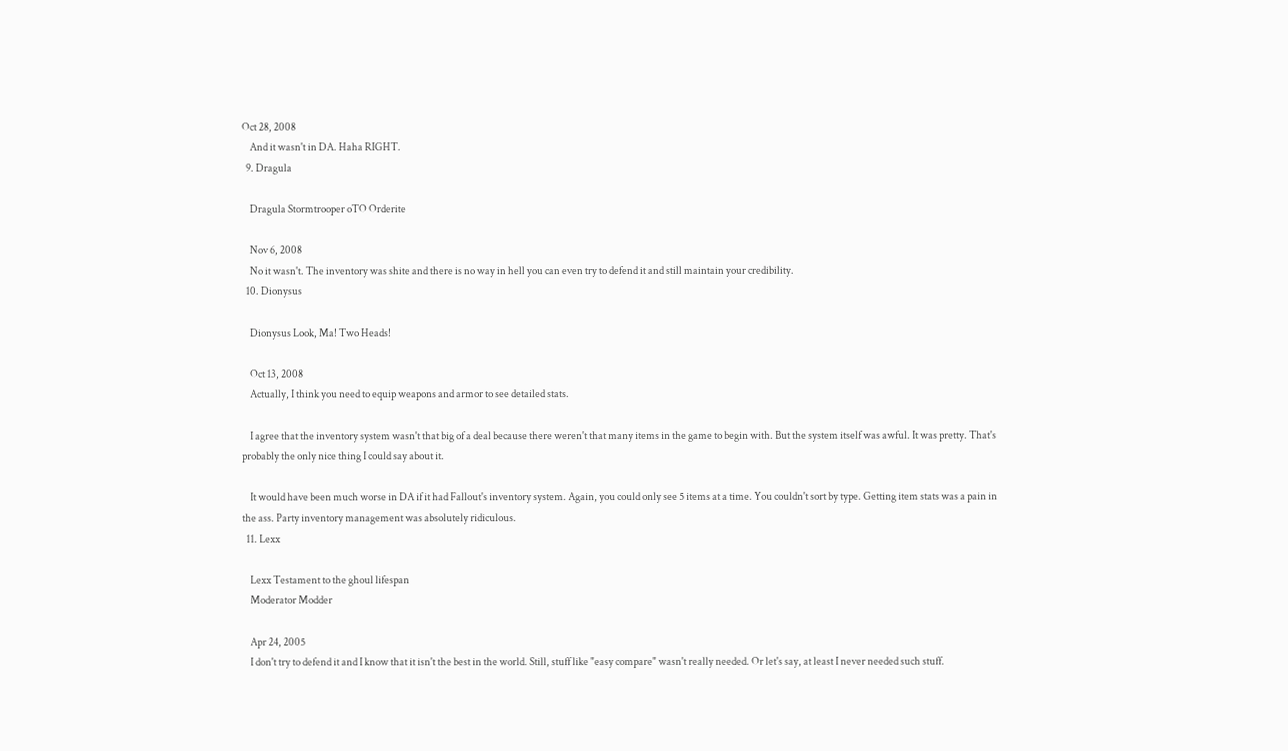Oct 28, 2008
    And it wasn't in DA. Haha RIGHT.
  9. Dragula

    Dragula Stormtrooper oTO Orderite

    Nov 6, 2008
    No it wasn't. The inventory was shite and there is no way in hell you can even try to defend it and still maintain your credibility.
  10. Dionysus

    Dionysus Look, Ma! Two Heads!

    Oct 13, 2008
    Actually, I think you need to equip weapons and armor to see detailed stats.

    I agree that the inventory system wasn't that big of a deal because there weren't that many items in the game to begin with. But the system itself was awful. It was pretty. That's probably the only nice thing I could say about it.

    It would have been much worse in DA if it had Fallout's inventory system. Again, you could only see 5 items at a time. You couldn't sort by type. Getting item stats was a pain in the ass. Party inventory management was absolutely ridiculous.
  11. Lexx

    Lexx Testament to the ghoul lifespan
    Moderator Modder

    Apr 24, 2005
    I don't try to defend it and I know that it isn't the best in the world. Still, stuff like "easy compare" wasn't really needed. Or let's say, at least I never needed such stuff.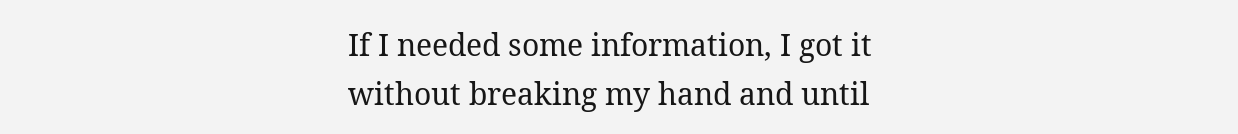If I needed some information, I got it without breaking my hand and until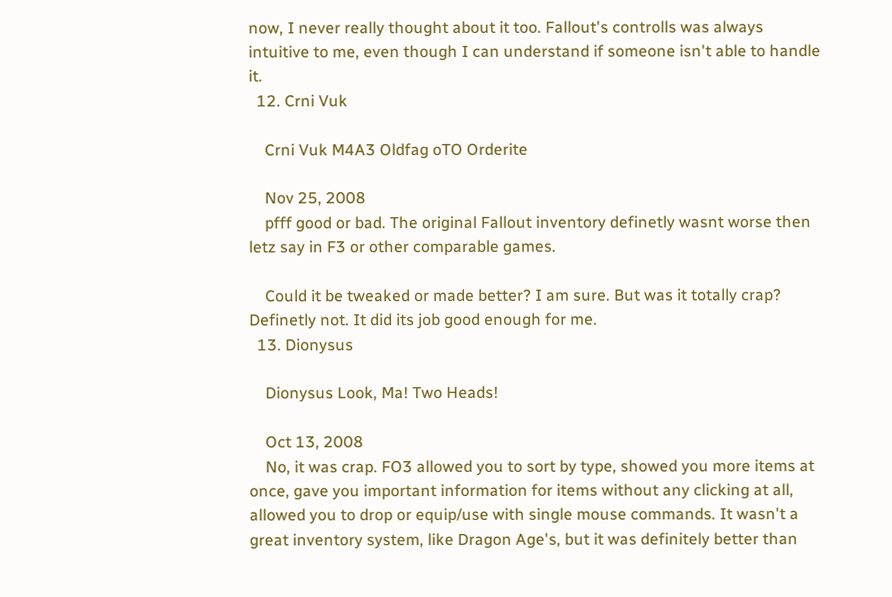now, I never really thought about it too. Fallout's controlls was always intuitive to me, even though I can understand if someone isn't able to handle it.
  12. Crni Vuk

    Crni Vuk M4A3 Oldfag oTO Orderite

    Nov 25, 2008
    pfff good or bad. The original Fallout inventory definetly wasnt worse then letz say in F3 or other comparable games.

    Could it be tweaked or made better? I am sure. But was it totally crap? Definetly not. It did its job good enough for me.
  13. Dionysus

    Dionysus Look, Ma! Two Heads!

    Oct 13, 2008
    No, it was crap. FO3 allowed you to sort by type, showed you more items at once, gave you important information for items without any clicking at all, allowed you to drop or equip/use with single mouse commands. It wasn't a great inventory system, like Dragon Age's, but it was definitely better than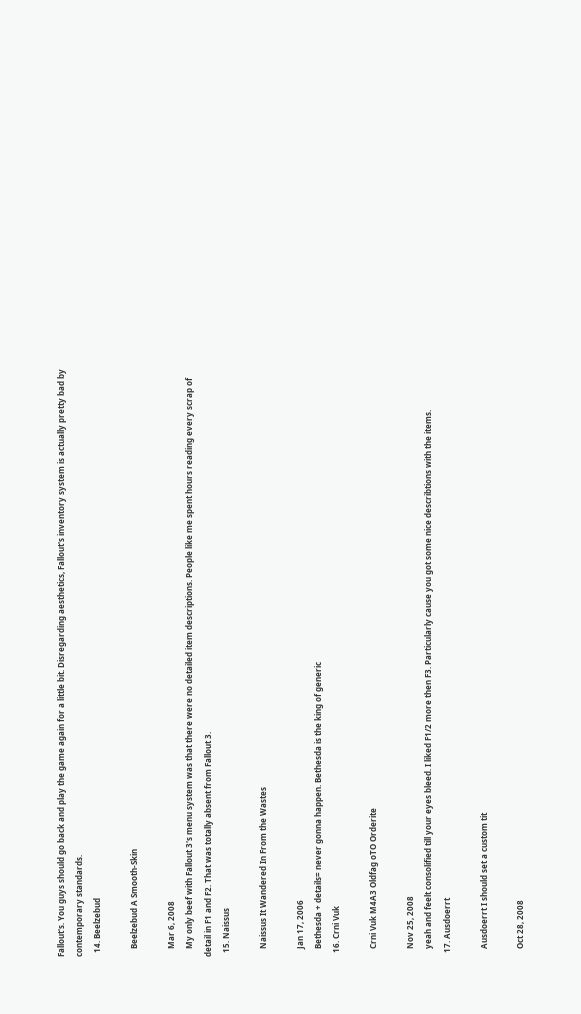Fallout's. You guys should go back and play the game again for a little bit. Disregarding aesthetics, Fallout's inventory system is actually pretty bad by contemporary standards.
  14. Beelzebud

    Beelzebud A Smooth-Skin

    Mar 6, 2008
    My only beef with Fallout 3's menu system was that there were no detailed item descriptions. People like me spent hours reading every scrap of detail in F1 and F2. That was totally absent from Fallout 3.
  15. Naissus

    Naissus It Wandered In From the Wastes

    Jan 17, 2006
    Bethesda + details= never gonna happen. Bethesda is the king of generic
  16. Crni Vuk

    Crni Vuk M4A3 Oldfag oTO Orderite

    Nov 25, 2008
    yeah and feelt consolified till your eyes bleed. I liked F1/2 more then F3. Particularly cause you got some nice describtions with the items.
  17. Ausdoerrt

    Ausdoerrt I should set a custom tit

    Oct 28, 2008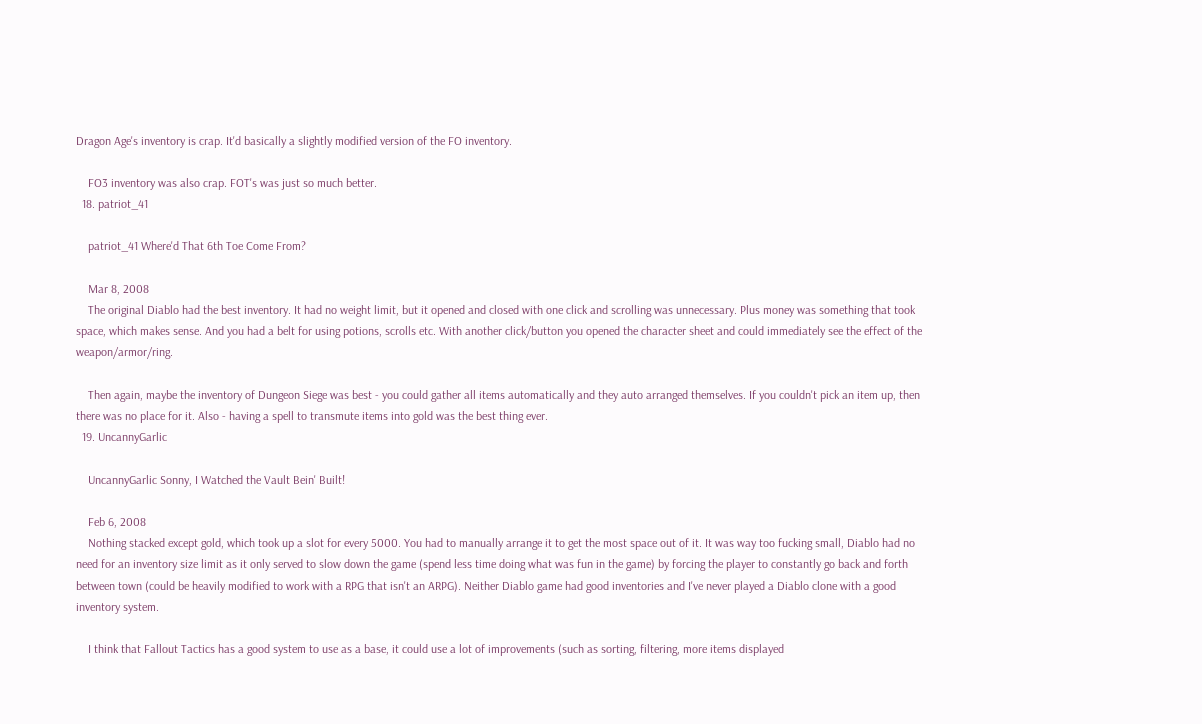Dragon Age's inventory is crap. It'd basically a slightly modified version of the FO inventory.

    FO3 inventory was also crap. FOT's was just so much better.
  18. patriot_41

    patriot_41 Where'd That 6th Toe Come From?

    Mar 8, 2008
    The original Diablo had the best inventory. It had no weight limit, but it opened and closed with one click and scrolling was unnecessary. Plus money was something that took space, which makes sense. And you had a belt for using potions, scrolls etc. With another click/button you opened the character sheet and could immediately see the effect of the weapon/armor/ring.

    Then again, maybe the inventory of Dungeon Siege was best - you could gather all items automatically and they auto arranged themselves. If you couldn't pick an item up, then there was no place for it. Also - having a spell to transmute items into gold was the best thing ever.
  19. UncannyGarlic

    UncannyGarlic Sonny, I Watched the Vault Bein' Built!

    Feb 6, 2008
    Nothing stacked except gold, which took up a slot for every 5000. You had to manually arrange it to get the most space out of it. It was way too fucking small, Diablo had no need for an inventory size limit as it only served to slow down the game (spend less time doing what was fun in the game) by forcing the player to constantly go back and forth between town (could be heavily modified to work with a RPG that isn't an ARPG). Neither Diablo game had good inventories and I've never played a Diablo clone with a good inventory system.

    I think that Fallout Tactics has a good system to use as a base, it could use a lot of improvements (such as sorting, filtering, more items displayed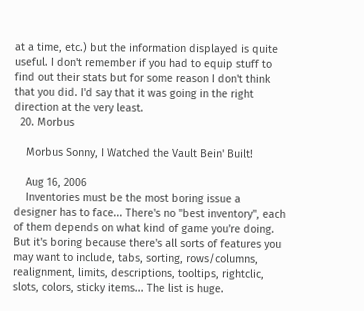at a time, etc.) but the information displayed is quite useful. I don't remember if you had to equip stuff to find out their stats but for some reason I don't think that you did. I'd say that it was going in the right direction at the very least.
  20. Morbus

    Morbus Sonny, I Watched the Vault Bein' Built!

    Aug 16, 2006
    Inventories must be the most boring issue a designer has to face... There's no "best inventory", each of them depends on what kind of game you're doing. But it's boring because there's all sorts of features you may want to include, tabs, sorting, rows/columns, realignment, limits, descriptions, tooltips, rightclic, slots, colors, sticky items... The list is huge.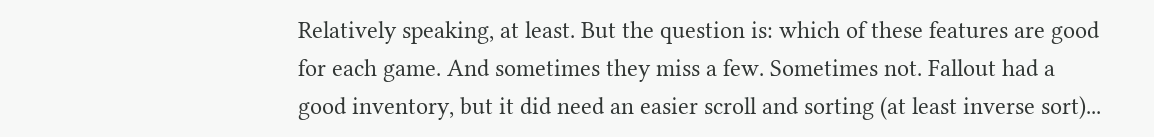Relatively speaking, at least. But the question is: which of these features are good for each game. And sometimes they miss a few. Sometimes not. Fallout had a good inventory, but it did need an easier scroll and sorting (at least inverse sort)...